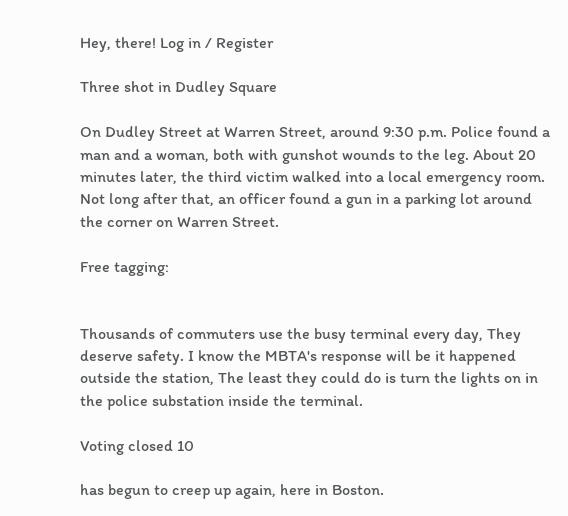Hey, there! Log in / Register

Three shot in Dudley Square

On Dudley Street at Warren Street, around 9:30 p.m. Police found a man and a woman, both with gunshot wounds to the leg. About 20 minutes later, the third victim walked into a local emergency room. Not long after that, an officer found a gun in a parking lot around the corner on Warren Street.

Free tagging:


Thousands of commuters use the busy terminal every day, They deserve safety. I know the MBTA's response will be it happened outside the station, The least they could do is turn the lights on in the police substation inside the terminal.

Voting closed 10

has begun to creep up again, here in Boston.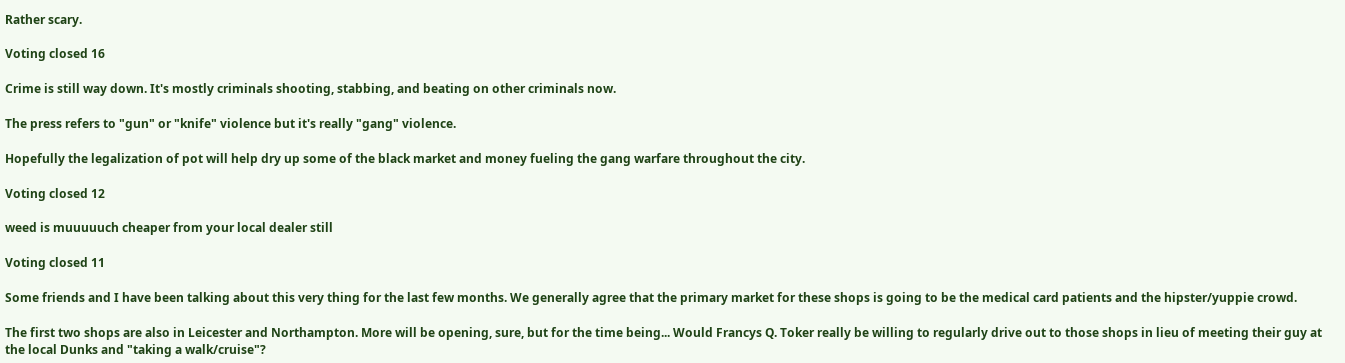Rather scary.

Voting closed 16

Crime is still way down. It's mostly criminals shooting, stabbing, and beating on other criminals now.

The press refers to "gun" or "knife" violence but it's really "gang" violence.

Hopefully the legalization of pot will help dry up some of the black market and money fueling the gang warfare throughout the city.

Voting closed 12

weed is muuuuuch cheaper from your local dealer still

Voting closed 11

Some friends and I have been talking about this very thing for the last few months. We generally agree that the primary market for these shops is going to be the medical card patients and the hipster/yuppie crowd.

The first two shops are also in Leicester and Northampton. More will be opening, sure, but for the time being... Would Francys Q. Toker really be willing to regularly drive out to those shops in lieu of meeting their guy at the local Dunks and "taking a walk/cruise"?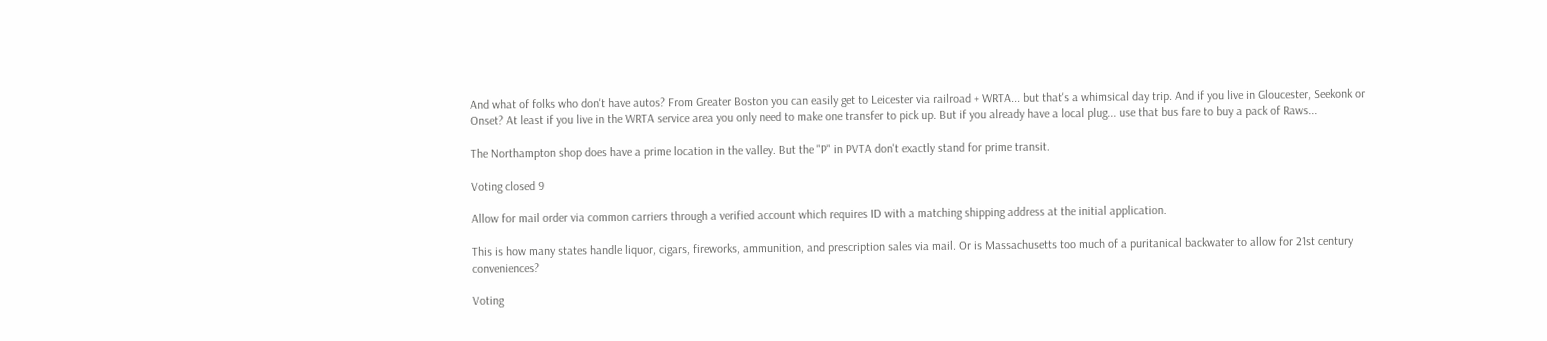And what of folks who don't have autos? From Greater Boston you can easily get to Leicester via railroad + WRTA... but that's a whimsical day trip. And if you live in Gloucester, Seekonk or Onset? At least if you live in the WRTA service area you only need to make one transfer to pick up. But if you already have a local plug... use that bus fare to buy a pack of Raws...

The Northampton shop does have a prime location in the valley. But the "P" in PVTA don't exactly stand for prime transit.

Voting closed 9

Allow for mail order via common carriers through a verified account which requires ID with a matching shipping address at the initial application.

This is how many states handle liquor, cigars, fireworks, ammunition, and prescription sales via mail. Or is Massachusetts too much of a puritanical backwater to allow for 21st century conveniences?

Voting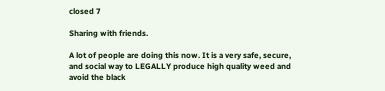closed 7

Sharing with friends.

A lot of people are doing this now. It is a very safe, secure, and social way to LEGALLY produce high quality weed and avoid the black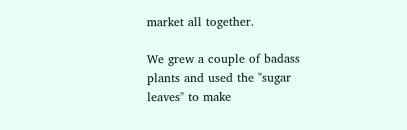market all together.

We grew a couple of badass plants and used the "sugar leaves" to make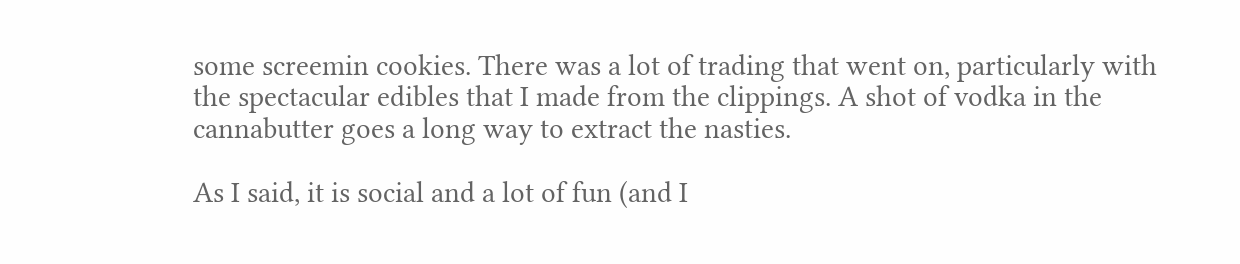some screemin cookies. There was a lot of trading that went on, particularly with the spectacular edibles that I made from the clippings. A shot of vodka in the cannabutter goes a long way to extract the nasties.

As I said, it is social and a lot of fun (and I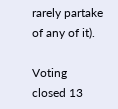rarely partake of any of it).

Voting closed 13